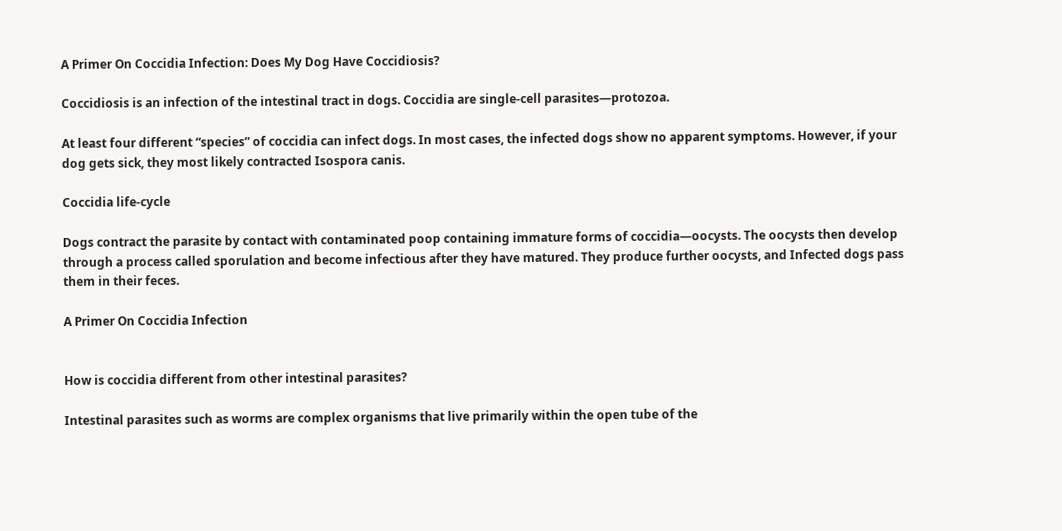A Primer On Coccidia Infection: Does My Dog Have Coccidiosis?

Coccidiosis is an infection of the intestinal tract in dogs. Coccidia are single-cell parasites—protozoa.

At least four different “species” of coccidia can infect dogs. In most cases, the infected dogs show no apparent symptoms. However, if your dog gets sick, they most likely contracted Isospora canis.

Coccidia life-cycle

Dogs contract the parasite by contact with contaminated poop containing immature forms of coccidia—oocysts. The oocysts then develop through a process called sporulation and become infectious after they have matured. They produce further oocysts, and Infected dogs pass them in their feces.

A Primer On Coccidia Infection


How is coccidia different from other intestinal parasites?

Intestinal parasites such as worms are complex organisms that live primarily within the open tube of the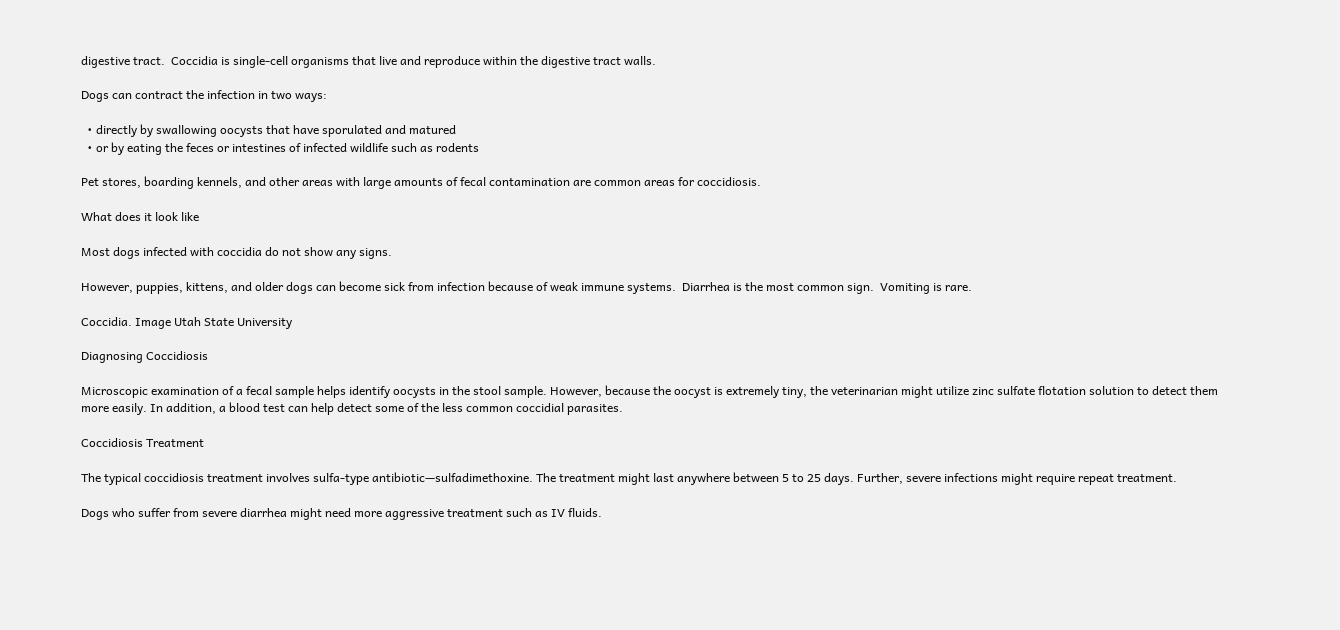digestive tract.  Coccidia is single-cell organisms that live and reproduce within the digestive tract walls.

Dogs can contract the infection in two ways:

  • directly by swallowing oocysts that have sporulated and matured
  • or by eating the feces or intestines of infected wildlife such as rodents

Pet stores, boarding kennels, and other areas with large amounts of fecal contamination are common areas for coccidiosis.

What does it look like

Most dogs infected with coccidia do not show any signs.

However, puppies, kittens, and older dogs can become sick from infection because of weak immune systems.  Diarrhea is the most common sign.  Vomiting is rare.

Coccidia. Image Utah State University

Diagnosing Coccidiosis

Microscopic examination of a fecal sample helps identify oocysts in the stool sample. However, because the oocyst is extremely tiny, the veterinarian might utilize zinc sulfate flotation solution to detect them more easily. In addition, a blood test can help detect some of the less common coccidial parasites.

Coccidiosis Treatment

The typical coccidiosis treatment involves sulfa-type antibiotic—sulfadimethoxine. The treatment might last anywhere between 5 to 25 days. Further, severe infections might require repeat treatment.

Dogs who suffer from severe diarrhea might need more aggressive treatment such as IV fluids.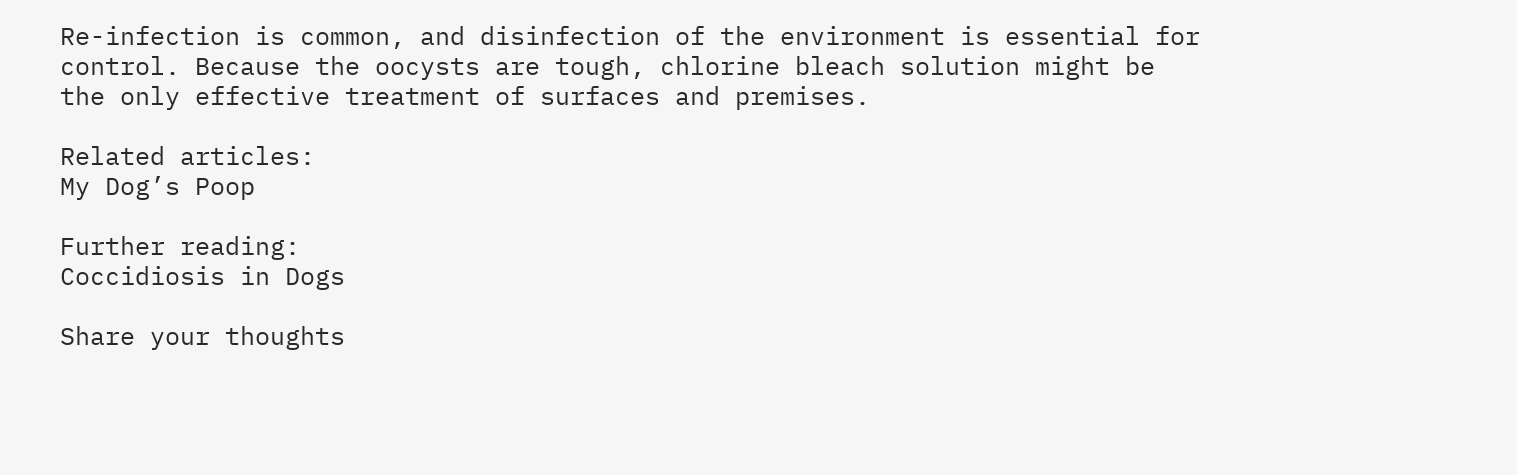Re-infection is common, and disinfection of the environment is essential for control. Because the oocysts are tough, chlorine bleach solution might be the only effective treatment of surfaces and premises.

Related articles:
My Dog’s Poop

Further reading:
Coccidiosis in Dogs

Share your thoughts